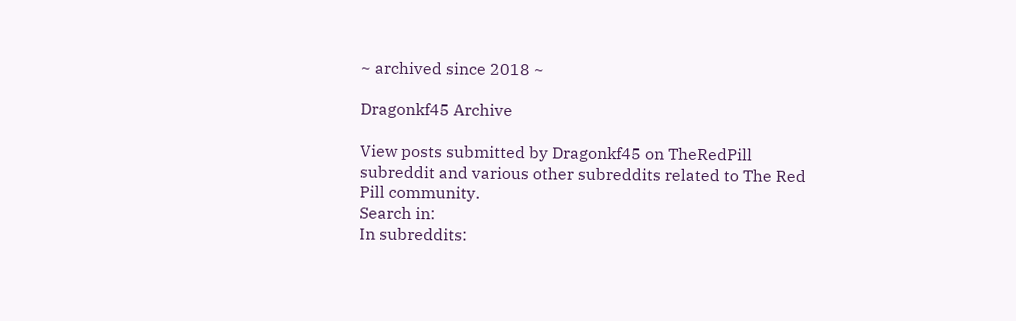~ archived since 2018 ~

Dragonkf45 Archive

View posts submitted by Dragonkf45 on TheRedPill subreddit and various other subreddits related to The Red Pill community.
Search in:
In subreddits: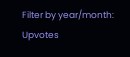Filter by year/month:
Upvotes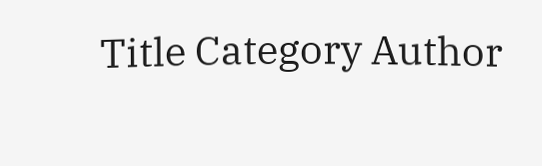Title Category Author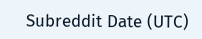Subreddit Date (UTC)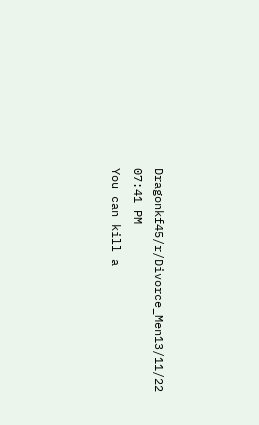Dragonkf45/r/Divorce_Men13/11/22 07:41 PM
You can kill a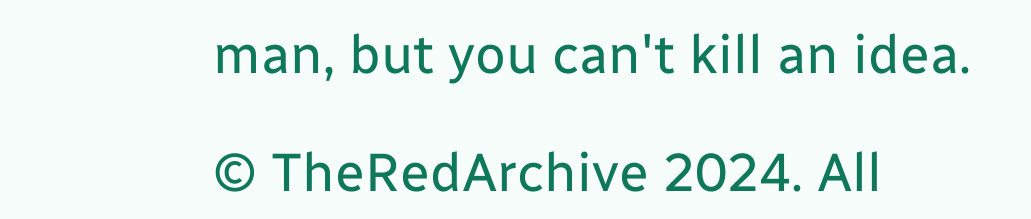man, but you can't kill an idea.

© TheRedArchive 2024. All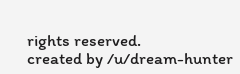rights reserved.
created by /u/dream-hunter